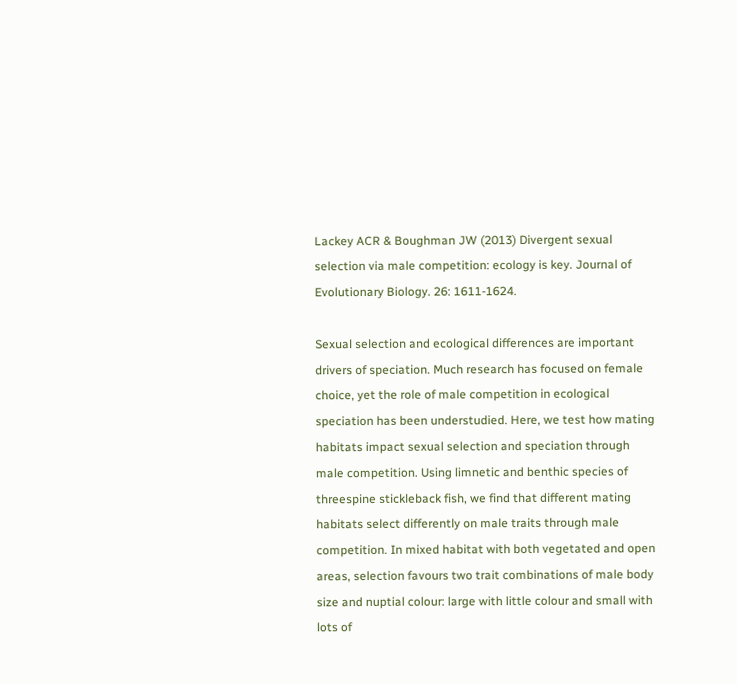Lackey ACR & Boughman JW (2013) Divergent sexual selection via male competition: ecology is key. Journal of Evolutionary Biology. 26: 1611-1624.

Sexual selection and ecological differences are important drivers of speciation. Much research has focused on female choice, yet the role of male competition in ecological speciation has been understudied. Here, we test how mating habitats impact sexual selection and speciation through male competition. Using limnetic and benthic species of threespine stickleback fish, we find that different mating habitats select differently on male traits through male competition. In mixed habitat with both vegetated and open areas, selection favours two trait combinations of male body size and nuptial colour: large with little colour and small with lots of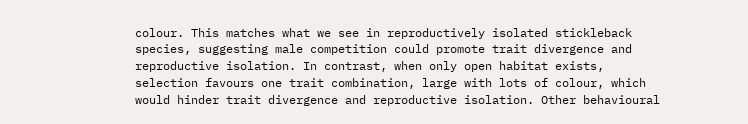colour. This matches what we see in reproductively isolated stickleback species, suggesting male competition could promote trait divergence and reproductive isolation. In contrast, when only open habitat exists, selection favours one trait combination, large with lots of colour, which would hinder trait divergence and reproductive isolation. Other behavioural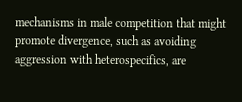mechanisms in male competition that might promote divergence, such as avoiding aggression with heterospecifics, are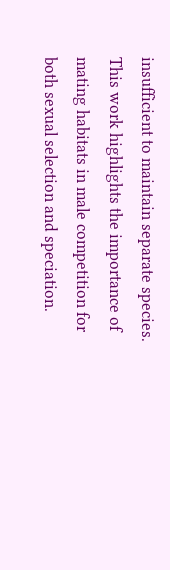insufficient to maintain separate species. This work highlights the importance of mating habitats in male competition for both sexual selection and speciation.